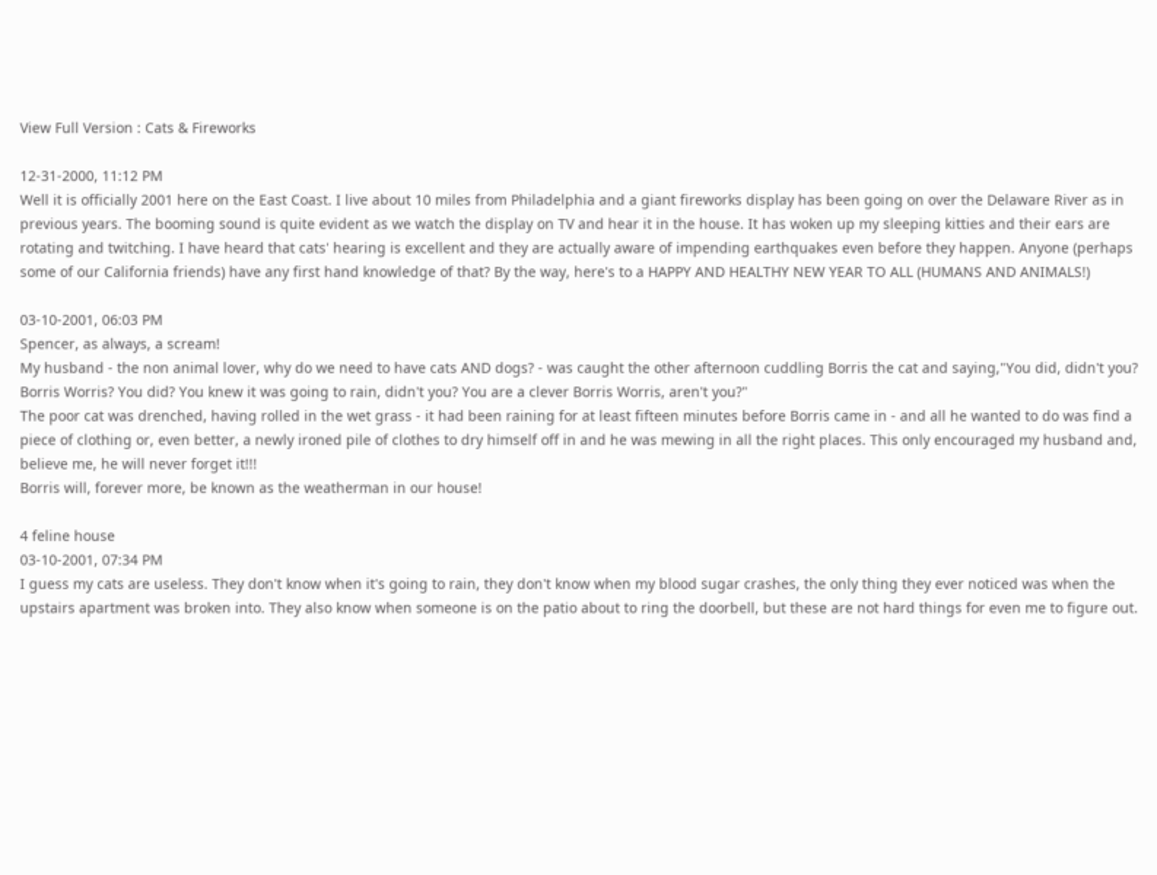View Full Version : Cats & Fireworks

12-31-2000, 11:12 PM
Well it is officially 2001 here on the East Coast. I live about 10 miles from Philadelphia and a giant fireworks display has been going on over the Delaware River as in previous years. The booming sound is quite evident as we watch the display on TV and hear it in the house. It has woken up my sleeping kitties and their ears are rotating and twitching. I have heard that cats' hearing is excellent and they are actually aware of impending earthquakes even before they happen. Anyone (perhaps some of our California friends) have any first hand knowledge of that? By the way, here's to a HAPPY AND HEALTHY NEW YEAR TO ALL (HUMANS AND ANIMALS!)

03-10-2001, 06:03 PM
Spencer, as always, a scream!
My husband - the non animal lover, why do we need to have cats AND dogs? - was caught the other afternoon cuddling Borris the cat and saying,"You did, didn't you? Borris Worris? You did? You knew it was going to rain, didn't you? You are a clever Borris Worris, aren't you?"
The poor cat was drenched, having rolled in the wet grass - it had been raining for at least fifteen minutes before Borris came in - and all he wanted to do was find a piece of clothing or, even better, a newly ironed pile of clothes to dry himself off in and he was mewing in all the right places. This only encouraged my husband and, believe me, he will never forget it!!!
Borris will, forever more, be known as the weatherman in our house!

4 feline house
03-10-2001, 07:34 PM
I guess my cats are useless. They don't know when it's going to rain, they don't know when my blood sugar crashes, the only thing they ever noticed was when the upstairs apartment was broken into. They also know when someone is on the patio about to ring the doorbell, but these are not hard things for even me to figure out.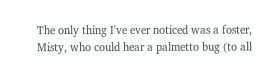The only thing I've ever noticed was a foster, Misty, who could hear a palmetto bug (to all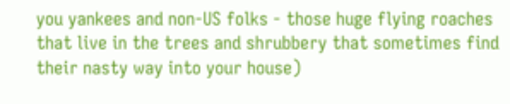you yankees and non-US folks - those huge flying roaches that live in the trees and shrubbery that sometimes find their nasty way into your house)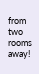from two rooms away!